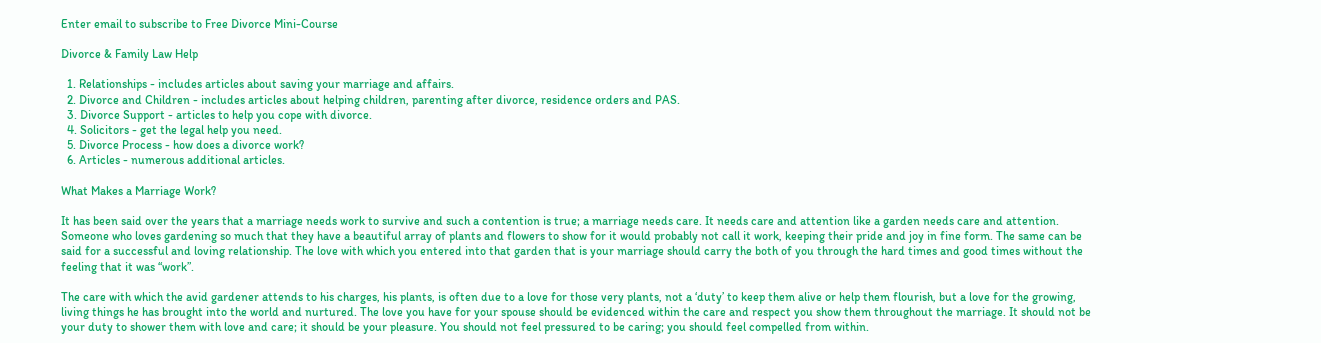Enter email to subscribe to Free Divorce Mini-Course

Divorce & Family Law Help

  1. Relationships - includes articles about saving your marriage and affairs.
  2. Divorce and Children - includes articles about helping children, parenting after divorce, residence orders and PAS.
  3. Divorce Support - articles to help you cope with divorce.
  4. Solicitors - get the legal help you need.
  5. Divorce Process - how does a divorce work?
  6. Articles - numerous additional articles.

What Makes a Marriage Work?

It has been said over the years that a marriage needs work to survive and such a contention is true; a marriage needs care. It needs care and attention like a garden needs care and attention. Someone who loves gardening so much that they have a beautiful array of plants and flowers to show for it would probably not call it work, keeping their pride and joy in fine form. The same can be said for a successful and loving relationship. The love with which you entered into that garden that is your marriage should carry the both of you through the hard times and good times without the feeling that it was “work”.

The care with which the avid gardener attends to his charges, his plants, is often due to a love for those very plants, not a ‘duty’ to keep them alive or help them flourish, but a love for the growing, living things he has brought into the world and nurtured. The love you have for your spouse should be evidenced within the care and respect you show them throughout the marriage. It should not be your duty to shower them with love and care; it should be your pleasure. You should not feel pressured to be caring; you should feel compelled from within.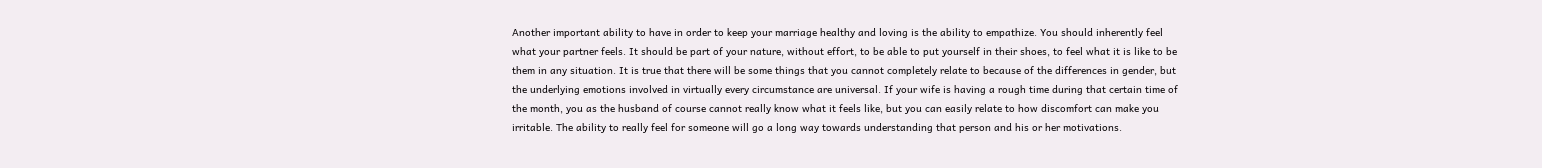Another important ability to have in order to keep your marriage healthy and loving is the ability to empathize. You should inherently feel what your partner feels. It should be part of your nature, without effort, to be able to put yourself in their shoes, to feel what it is like to be them in any situation. It is true that there will be some things that you cannot completely relate to because of the differences in gender, but the underlying emotions involved in virtually every circumstance are universal. If your wife is having a rough time during that certain time of the month, you as the husband of course cannot really know what it feels like, but you can easily relate to how discomfort can make you irritable. The ability to really feel for someone will go a long way towards understanding that person and his or her motivations.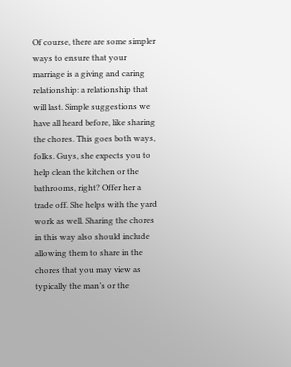Of course, there are some simpler ways to ensure that your marriage is a giving and caring relationship: a relationship that will last. Simple suggestions we have all heard before, like sharing the chores. This goes both ways, folks. Guys, she expects you to help clean the kitchen or the bathrooms, right? Offer her a trade off. She helps with the yard work as well. Sharing the chores in this way also should include allowing them to share in the chores that you may view as typically the man’s or the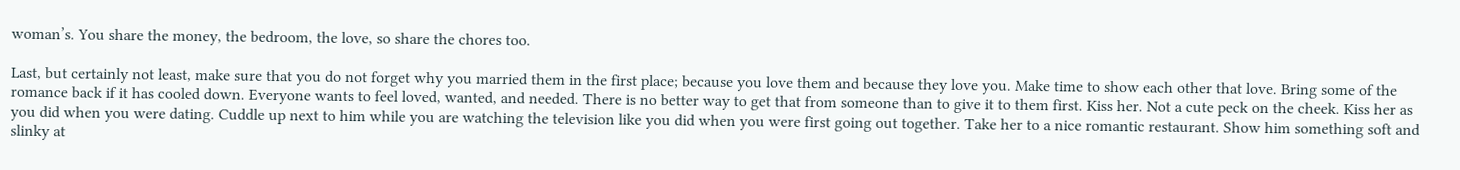woman’s. You share the money, the bedroom, the love, so share the chores too.

Last, but certainly not least, make sure that you do not forget why you married them in the first place; because you love them and because they love you. Make time to show each other that love. Bring some of the romance back if it has cooled down. Everyone wants to feel loved, wanted, and needed. There is no better way to get that from someone than to give it to them first. Kiss her. Not a cute peck on the cheek. Kiss her as you did when you were dating. Cuddle up next to him while you are watching the television like you did when you were first going out together. Take her to a nice romantic restaurant. Show him something soft and slinky at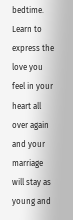bedtime. Learn to express the love you feel in your heart all over again and your marriage will stay as young and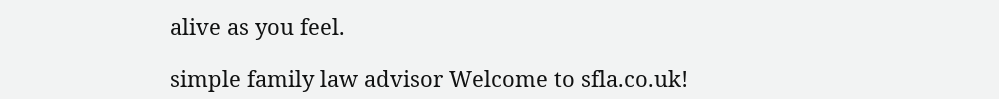alive as you feel.

simple family law advisor Welcome to sfla.co.uk!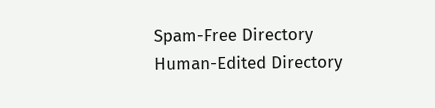Spam-Free Directory
Human-Edited Directory